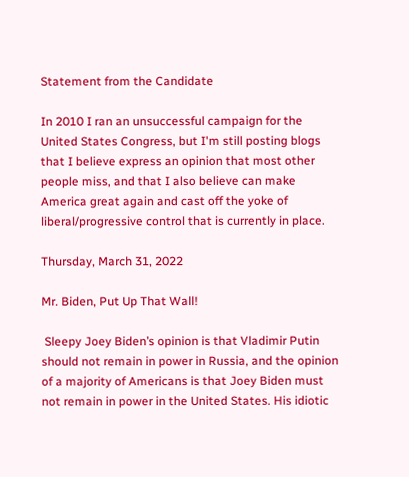Statement from the Candidate

In 2010 I ran an unsuccessful campaign for the United States Congress, but I'm still posting blogs that I believe express an opinion that most other people miss, and that I also believe can make America great again and cast off the yoke of liberal/progressive control that is currently in place.

Thursday, March 31, 2022

Mr. Biden, Put Up That Wall!

 Sleepy Joey Biden’s opinion is that Vladimir Putin should not remain in power in Russia, and the opinion of a majority of Americans is that Joey Biden must not remain in power in the United States. His idiotic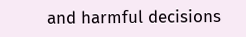and harmful decisions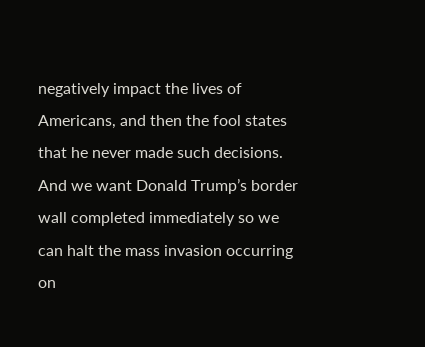negatively impact the lives of Americans, and then the fool states that he never made such decisions. And we want Donald Trump’s border wall completed immediately so we can halt the mass invasion occurring on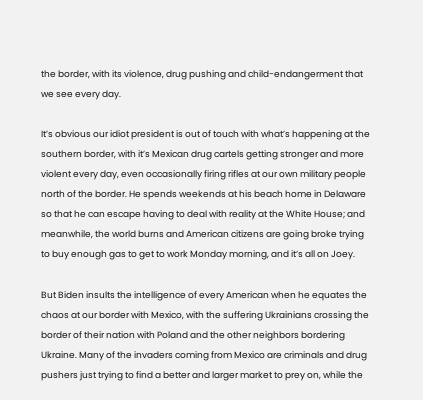the border, with its violence, drug pushing and child-endangerment that we see every day.

It’s obvious our idiot president is out of touch with what’s happening at the southern border, with it’s Mexican drug cartels getting stronger and more violent every day, even occasionally firing rifles at our own military people north of the border. He spends weekends at his beach home in Delaware so that he can escape having to deal with reality at the White House; and meanwhile, the world burns and American citizens are going broke trying to buy enough gas to get to work Monday morning, and it‘s all on Joey.

But Biden insults the intelligence of every American when he equates the chaos at our border with Mexico, with the suffering Ukrainians crossing the border of their nation with Poland and the other neighbors bordering Ukraine. Many of the invaders coming from Mexico are criminals and drug pushers just trying to find a better and larger market to prey on, while the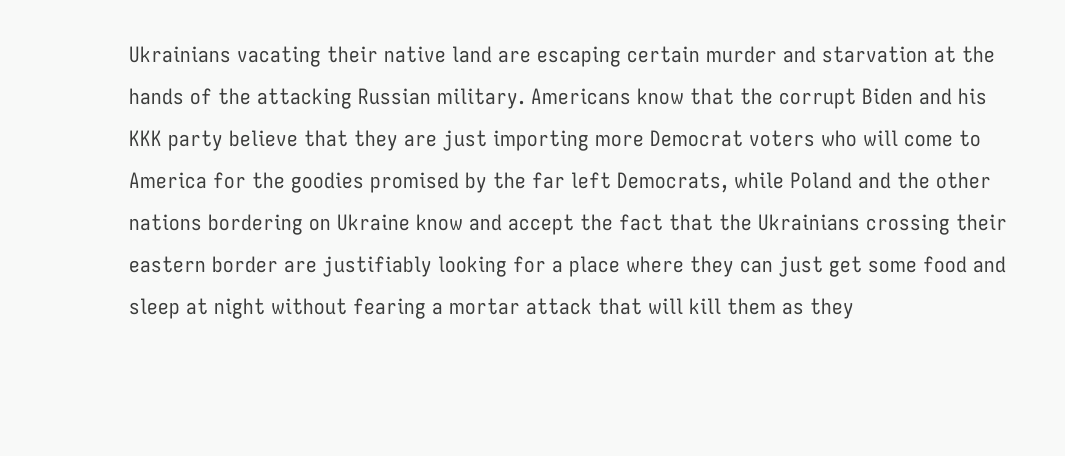Ukrainians vacating their native land are escaping certain murder and starvation at the hands of the attacking Russian military. Americans know that the corrupt Biden and his KKK party believe that they are just importing more Democrat voters who will come to America for the goodies promised by the far left Democrats, while Poland and the other nations bordering on Ukraine know and accept the fact that the Ukrainians crossing their eastern border are justifiably looking for a place where they can just get some food and sleep at night without fearing a mortar attack that will kill them as they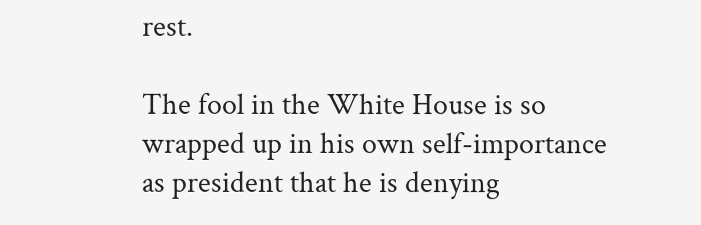rest.

The fool in the White House is so wrapped up in his own self-importance as president that he is denying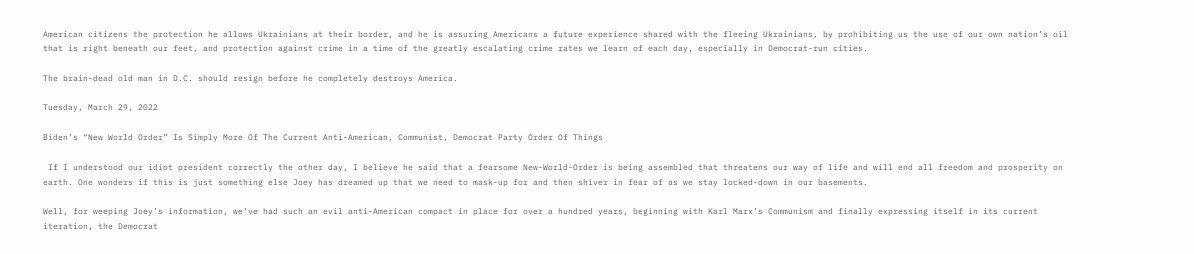American citizens the protection he allows Ukrainians at their border, and he is assuring Americans a future experience shared with the fleeing Ukrainians, by prohibiting us the use of our own nation’s oil that is right beneath our feet, and protection against crime in a time of the greatly escalating crime rates we learn of each day, especially in Democrat-run cities.

The brain-dead old man in D.C. should resign before he completely destroys America.

Tuesday, March 29, 2022

Biden’s “New World Order” Is Simply More Of The Current Anti-American, Communist, Democrat Party Order Of Things

 If I understood our idiot president correctly the other day, I believe he said that a fearsome New-World-Order is being assembled that threatens our way of life and will end all freedom and prosperity on earth. One wonders if this is just something else Joey has dreamed up that we need to mask-up for and then shiver in fear of as we stay locked-down in our basements.

Well, for weeping Joey’s information, we’ve had such an evil anti-American compact in place for over a hundred years, beginning with Karl Marx’s Communism and finally expressing itself in its current iteration, the Democrat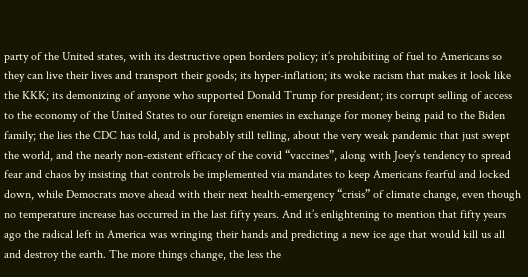party of the United states, with its destructive open borders policy; it’s prohibiting of fuel to Americans so they can live their lives and transport their goods; its hyper-inflation; its woke racism that makes it look like the KKK; its demonizing of anyone who supported Donald Trump for president; its corrupt selling of access to the economy of the United States to our foreign enemies in exchange for money being paid to the Biden family; the lies the CDC has told, and is probably still telling, about the very weak pandemic that just swept the world, and the nearly non-existent efficacy of the covid “vaccines”, along with Joey’s tendency to spread fear and chaos by insisting that controls be implemented via mandates to keep Americans fearful and locked down, while Democrats move ahead with their next health-emergency “crisis” of climate change, even though no temperature increase has occurred in the last fifty years. And it’s enlightening to mention that fifty years ago the radical left in America was wringing their hands and predicting a new ice age that would kill us all and destroy the earth. The more things change, the less the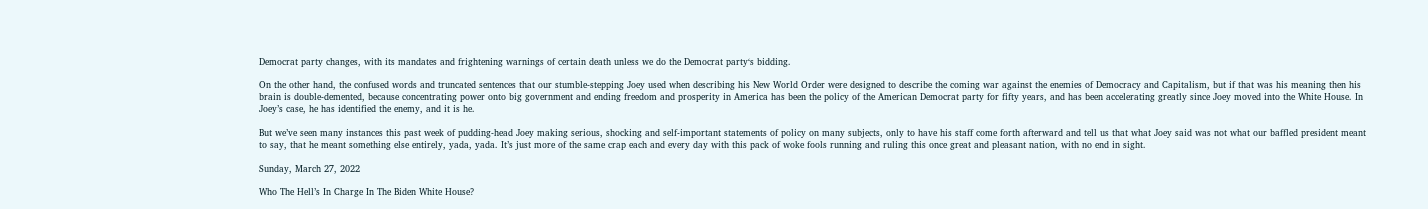Democrat party changes, with its mandates and frightening warnings of certain death unless we do the Democrat party‘s bidding.

On the other hand, the confused words and truncated sentences that our stumble-stepping Joey used when describing his New World Order were designed to describe the coming war against the enemies of Democracy and Capitalism, but if that was his meaning then his brain is double-demented, because concentrating power onto big government and ending freedom and prosperity in America has been the policy of the American Democrat party for fifty years, and has been accelerating greatly since Joey moved into the White House. In Joey’s case, he has identified the enemy, and it is he.

But we’ve seen many instances this past week of pudding-head Joey making serious, shocking and self-important statements of policy on many subjects, only to have his staff come forth afterward and tell us that what Joey said was not what our baffled president meant to say, that he meant something else entirely, yada, yada. It’s just more of the same crap each and every day with this pack of woke fools running and ruling this once great and pleasant nation, with no end in sight.

Sunday, March 27, 2022

Who The Hell’s In Charge In The Biden White House?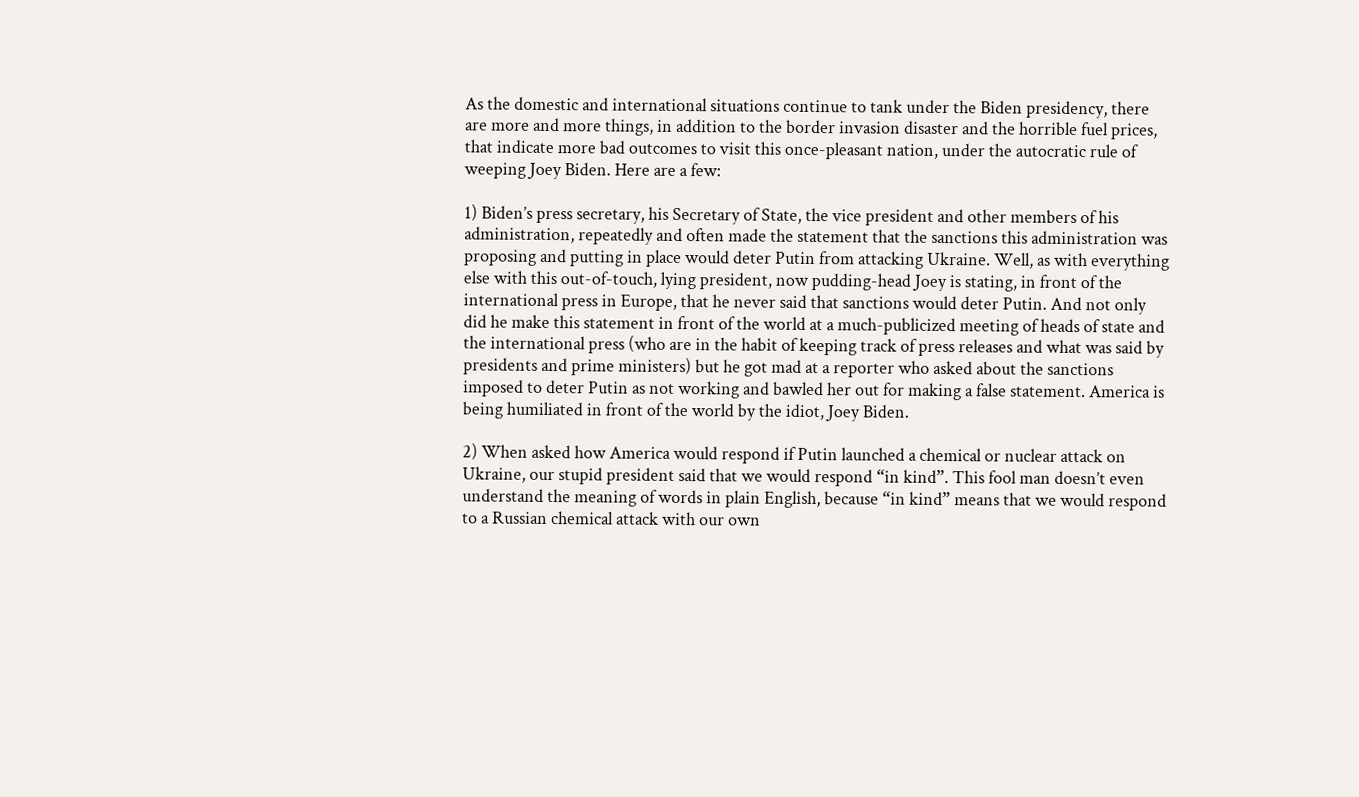As the domestic and international situations continue to tank under the Biden presidency, there are more and more things, in addition to the border invasion disaster and the horrible fuel prices, that indicate more bad outcomes to visit this once-pleasant nation, under the autocratic rule of weeping Joey Biden. Here are a few:

1) Biden’s press secretary, his Secretary of State, the vice president and other members of his administration, repeatedly and often made the statement that the sanctions this administration was proposing and putting in place would deter Putin from attacking Ukraine. Well, as with everything else with this out-of-touch, lying president, now pudding-head Joey is stating, in front of the international press in Europe, that he never said that sanctions would deter Putin. And not only did he make this statement in front of the world at a much-publicized meeting of heads of state and the international press (who are in the habit of keeping track of press releases and what was said by presidents and prime ministers) but he got mad at a reporter who asked about the sanctions imposed to deter Putin as not working and bawled her out for making a false statement. America is being humiliated in front of the world by the idiot, Joey Biden.

2) When asked how America would respond if Putin launched a chemical or nuclear attack on Ukraine, our stupid president said that we would respond “in kind”. This fool man doesn’t even understand the meaning of words in plain English, because “in kind” means that we would respond to a Russian chemical attack with our own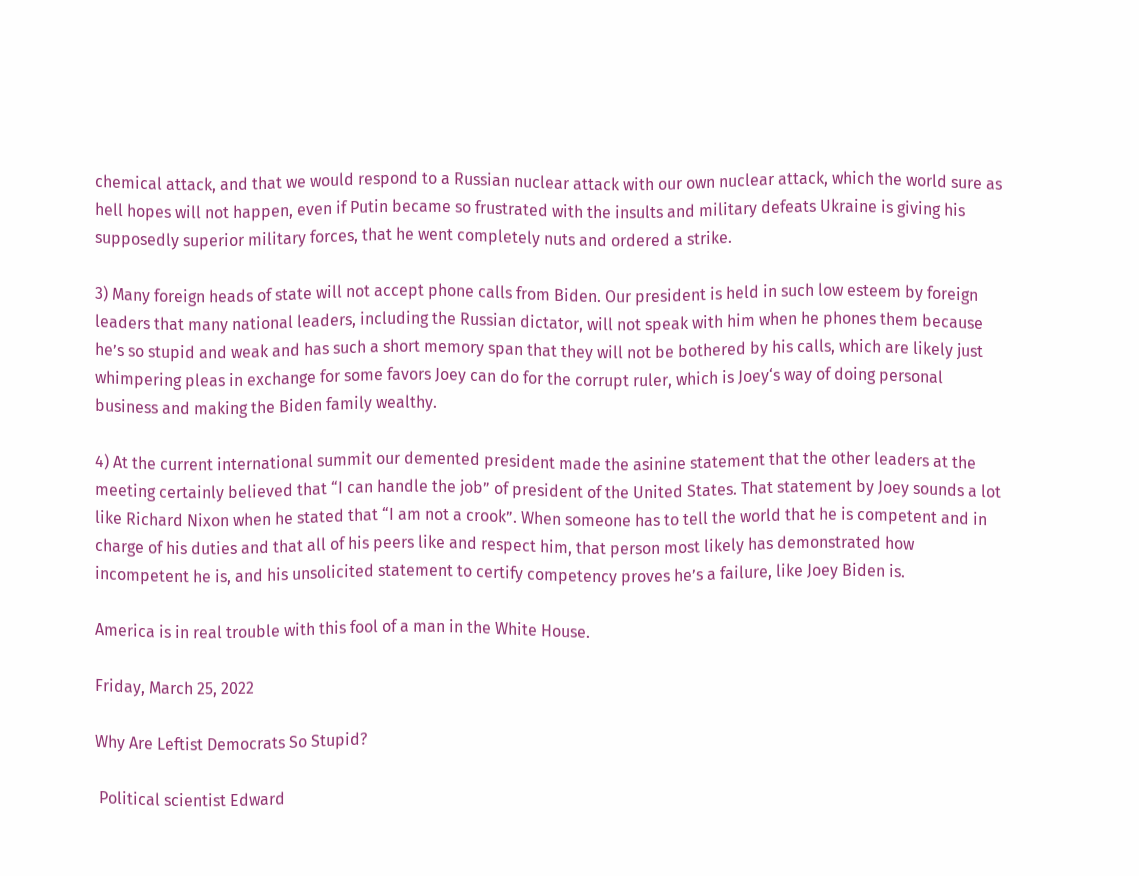chemical attack, and that we would respond to a Russian nuclear attack with our own nuclear attack, which the world sure as hell hopes will not happen, even if Putin became so frustrated with the insults and military defeats Ukraine is giving his supposedly superior military forces, that he went completely nuts and ordered a strike.

3) Many foreign heads of state will not accept phone calls from Biden. Our president is held in such low esteem by foreign leaders that many national leaders, including the Russian dictator, will not speak with him when he phones them because he’s so stupid and weak and has such a short memory span that they will not be bothered by his calls, which are likely just whimpering pleas in exchange for some favors Joey can do for the corrupt ruler, which is Joey‘s way of doing personal business and making the Biden family wealthy.

4) At the current international summit our demented president made the asinine statement that the other leaders at the meeting certainly believed that “I can handle the job” of president of the United States. That statement by Joey sounds a lot like Richard Nixon when he stated that “I am not a crook”. When someone has to tell the world that he is competent and in charge of his duties and that all of his peers like and respect him, that person most likely has demonstrated how incompetent he is, and his unsolicited statement to certify competency proves he’s a failure, like Joey Biden is.

America is in real trouble with this fool of a man in the White House.

Friday, March 25, 2022

Why Are Leftist Democrats So Stupid?

 Political scientist Edward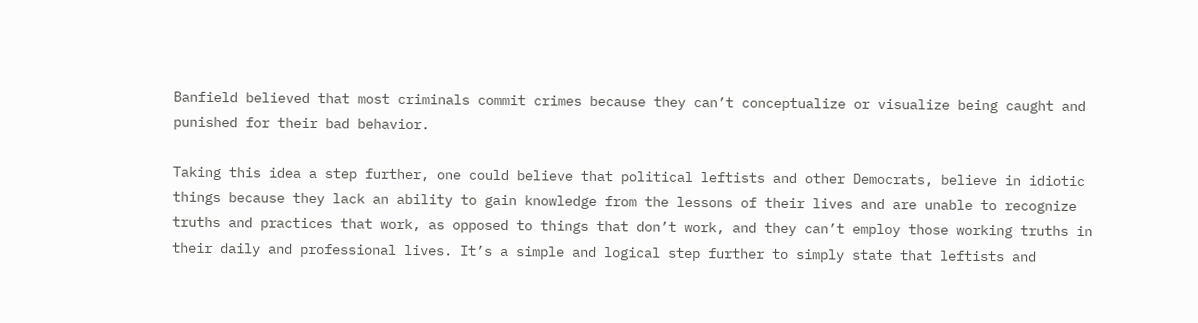Banfield believed that most criminals commit crimes because they can’t conceptualize or visualize being caught and punished for their bad behavior.

Taking this idea a step further, one could believe that political leftists and other Democrats, believe in idiotic things because they lack an ability to gain knowledge from the lessons of their lives and are unable to recognize truths and practices that work, as opposed to things that don’t work, and they can’t employ those working truths in their daily and professional lives. It’s a simple and logical step further to simply state that leftists and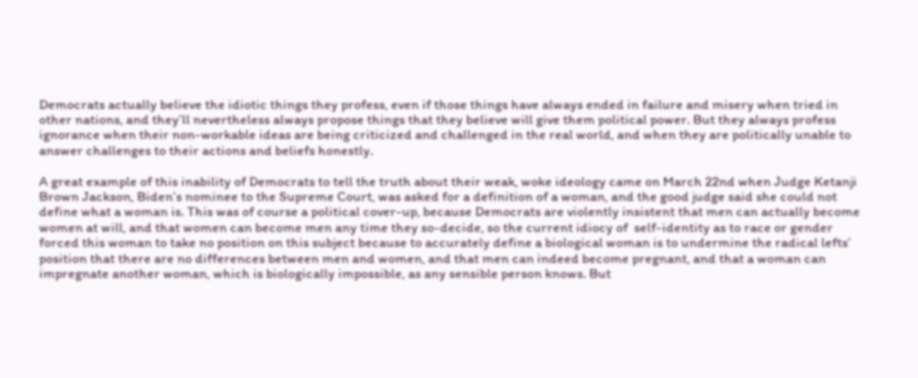Democrats actually believe the idiotic things they profess, even if those things have always ended in failure and misery when tried in other nations, and they’ll nevertheless always propose things that they believe will give them political power. But they always profess ignorance when their non-workable ideas are being criticized and challenged in the real world, and when they are politically unable to answer challenges to their actions and beliefs honestly.

A great example of this inability of Democrats to tell the truth about their weak, woke ideology came on March 22nd when Judge Ketanji Brown Jackson, Biden’s nominee to the Supreme Court, was asked for a definition of a woman, and the good judge said she could not define what a woman is. This was of course a political cover-up, because Democrats are violently insistent that men can actually become women at will, and that women can become men any time they so-decide, so the current idiocy of  self-identity as to race or gender forced this woman to take no position on this subject because to accurately define a biological woman is to undermine the radical lefts’ position that there are no differences between men and women, and that men can indeed become pregnant, and that a woman can impregnate another woman, which is biologically impossible, as any sensible person knows. But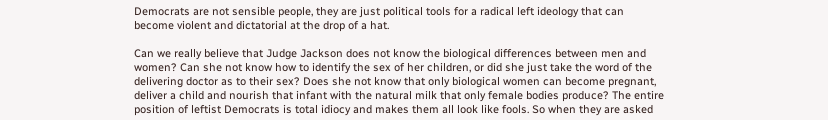Democrats are not sensible people, they are just political tools for a radical left ideology that can become violent and dictatorial at the drop of a hat.

Can we really believe that Judge Jackson does not know the biological differences between men and women? Can she not know how to identify the sex of her children, or did she just take the word of the delivering doctor as to their sex? Does she not know that only biological women can become pregnant, deliver a child and nourish that infant with the natural milk that only female bodies produce? The entire position of leftist Democrats is total idiocy and makes them all look like fools. So when they are asked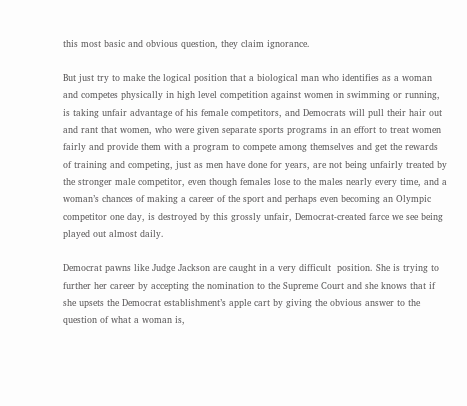this most basic and obvious question, they claim ignorance.

But just try to make the logical position that a biological man who identifies as a woman and competes physically in high level competition against women in swimming or running, is taking unfair advantage of his female competitors, and Democrats will pull their hair out and rant that women, who were given separate sports programs in an effort to treat women fairly and provide them with a program to compete among themselves and get the rewards of training and competing, just as men have done for years, are not being unfairly treated by the stronger male competitor, even though females lose to the males nearly every time, and a woman’s chances of making a career of the sport and perhaps even becoming an Olympic competitor one day, is destroyed by this grossly unfair, Democrat-created farce we see being played out almost daily.

Democrat pawns like Judge Jackson are caught in a very difficult  position. She is trying to further her career by accepting the nomination to the Supreme Court and she knows that if she upsets the Democrat establishment’s apple cart by giving the obvious answer to the question of what a woman is,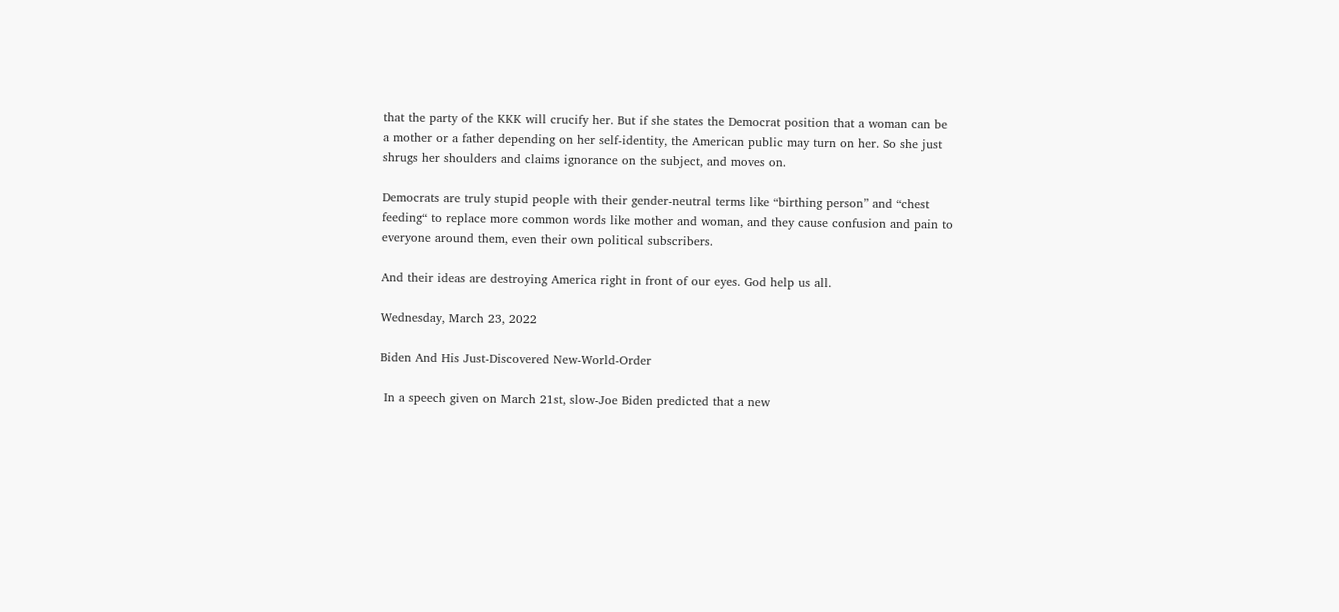that the party of the KKK will crucify her. But if she states the Democrat position that a woman can be a mother or a father depending on her self-identity, the American public may turn on her. So she just shrugs her shoulders and claims ignorance on the subject, and moves on.

Democrats are truly stupid people with their gender-neutral terms like “birthing person” and “chest feeding“ to replace more common words like mother and woman, and they cause confusion and pain to everyone around them, even their own political subscribers.

And their ideas are destroying America right in front of our eyes. God help us all.

Wednesday, March 23, 2022

Biden And His Just-Discovered New-World-Order

 In a speech given on March 21st, slow-Joe Biden predicted that a new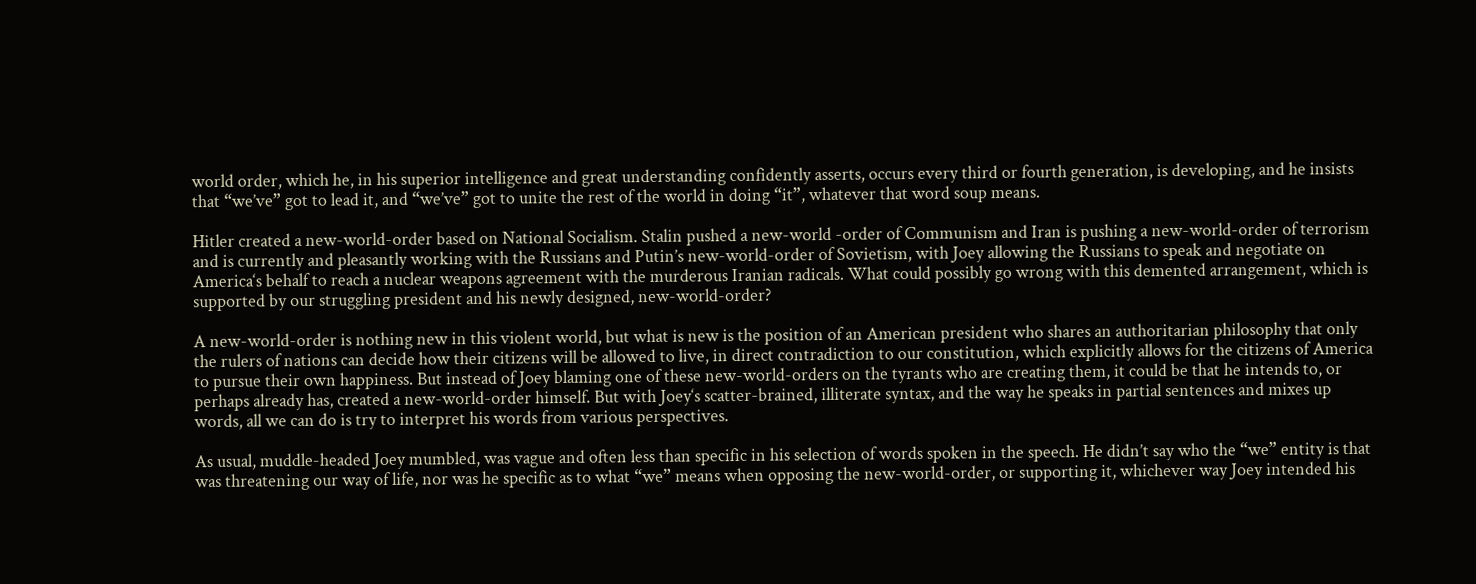world order, which he, in his superior intelligence and great understanding confidently asserts, occurs every third or fourth generation, is developing, and he insists that “we’ve” got to lead it, and “we’ve” got to unite the rest of the world in doing “it”, whatever that word soup means.

Hitler created a new-world-order based on National Socialism. Stalin pushed a new-world -order of Communism and Iran is pushing a new-world-order of terrorism and is currently and pleasantly working with the Russians and Putin’s new-world-order of Sovietism, with Joey allowing the Russians to speak and negotiate on America‘s behalf to reach a nuclear weapons agreement with the murderous Iranian radicals. What could possibly go wrong with this demented arrangement, which is supported by our struggling president and his newly designed, new-world-order?

A new-world-order is nothing new in this violent world, but what is new is the position of an American president who shares an authoritarian philosophy that only the rulers of nations can decide how their citizens will be allowed to live, in direct contradiction to our constitution, which explicitly allows for the citizens of America to pursue their own happiness. But instead of Joey blaming one of these new-world-orders on the tyrants who are creating them, it could be that he intends to, or perhaps already has, created a new-world-order himself. But with Joey‘s scatter-brained, illiterate syntax, and the way he speaks in partial sentences and mixes up words, all we can do is try to interpret his words from various perspectives.

As usual, muddle-headed Joey mumbled, was vague and often less than specific in his selection of words spoken in the speech. He didn’t say who the “we” entity is that was threatening our way of life, nor was he specific as to what “we” means when opposing the new-world-order, or supporting it, whichever way Joey intended his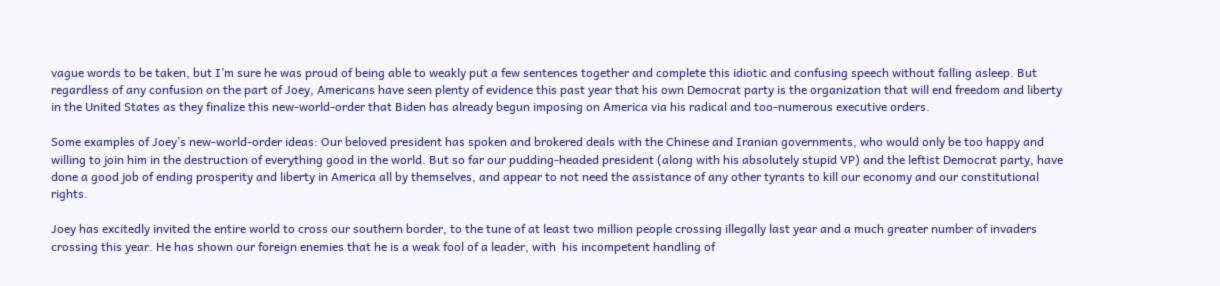vague words to be taken, but I’m sure he was proud of being able to weakly put a few sentences together and complete this idiotic and confusing speech without falling asleep. But regardless of any confusion on the part of Joey, Americans have seen plenty of evidence this past year that his own Democrat party is the organization that will end freedom and liberty in the United States as they finalize this new-world-order that Biden has already begun imposing on America via his radical and too-numerous executive orders.

Some examples of Joey’s new-world-order ideas: Our beloved president has spoken and brokered deals with the Chinese and Iranian governments, who would only be too happy and willing to join him in the destruction of everything good in the world. But so far our pudding-headed president (along with his absolutely stupid VP) and the leftist Democrat party, have done a good job of ending prosperity and liberty in America all by themselves, and appear to not need the assistance of any other tyrants to kill our economy and our constitutional rights.

Joey has excitedly invited the entire world to cross our southern border, to the tune of at least two million people crossing illegally last year and a much greater number of invaders crossing this year. He has shown our foreign enemies that he is a weak fool of a leader, with  his incompetent handling of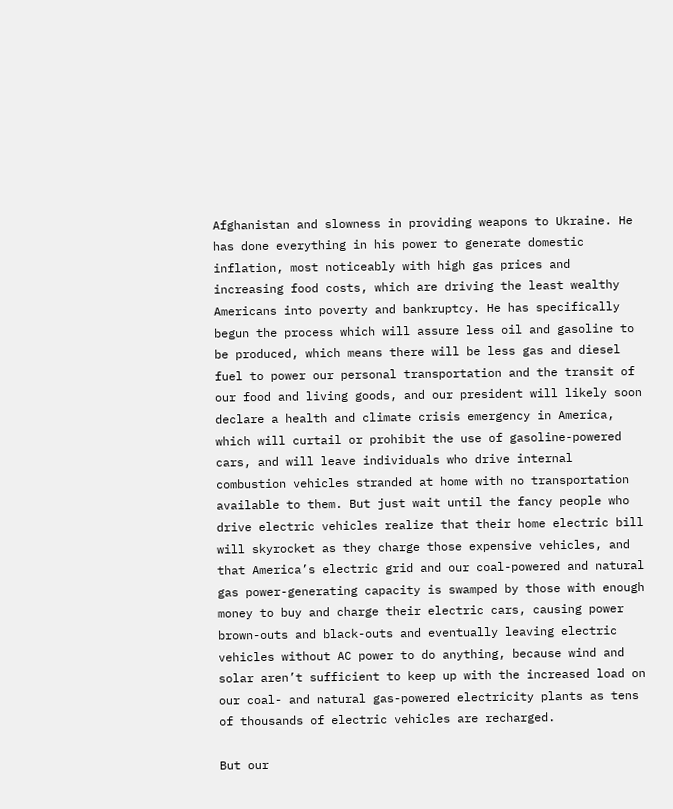Afghanistan and slowness in providing weapons to Ukraine. He has done everything in his power to generate domestic inflation, most noticeably with high gas prices and increasing food costs, which are driving the least wealthy Americans into poverty and bankruptcy. He has specifically begun the process which will assure less oil and gasoline to be produced, which means there will be less gas and diesel fuel to power our personal transportation and the transit of our food and living goods, and our president will likely soon declare a health and climate crisis emergency in America, which will curtail or prohibit the use of gasoline-powered cars, and will leave individuals who drive internal combustion vehicles stranded at home with no transportation available to them. But just wait until the fancy people who drive electric vehicles realize that their home electric bill will skyrocket as they charge those expensive vehicles, and that America’s electric grid and our coal-powered and natural gas power-generating capacity is swamped by those with enough money to buy and charge their electric cars, causing power brown-outs and black-outs and eventually leaving electric vehicles without AC power to do anything, because wind and solar aren’t sufficient to keep up with the increased load on our coal- and natural gas-powered electricity plants as tens of thousands of electric vehicles are recharged.

But our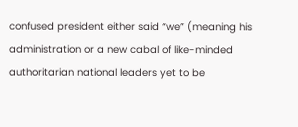confused president either said “we” (meaning his administration or a new cabal of like-minded authoritarian national leaders yet to be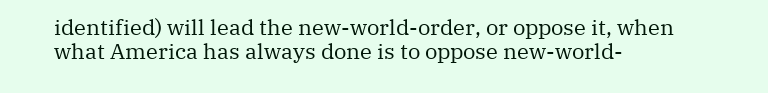identified) will lead the new-world-order, or oppose it, when what America has always done is to oppose new-world-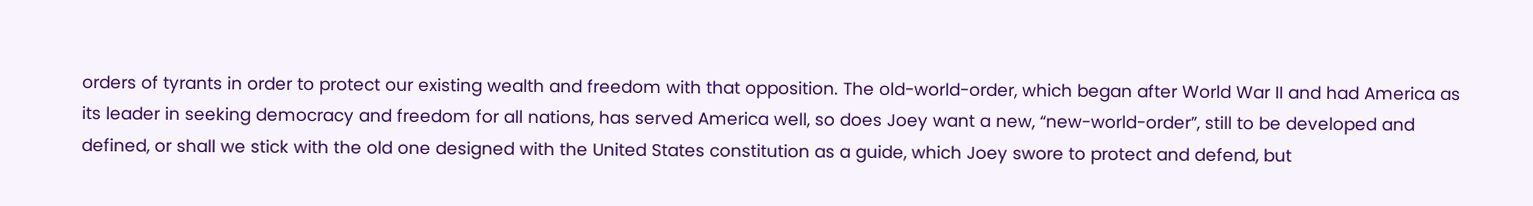orders of tyrants in order to protect our existing wealth and freedom with that opposition. The old-world-order, which began after World War II and had America as its leader in seeking democracy and freedom for all nations, has served America well, so does Joey want a new, “new-world-order”, still to be developed and defined, or shall we stick with the old one designed with the United States constitution as a guide, which Joey swore to protect and defend, but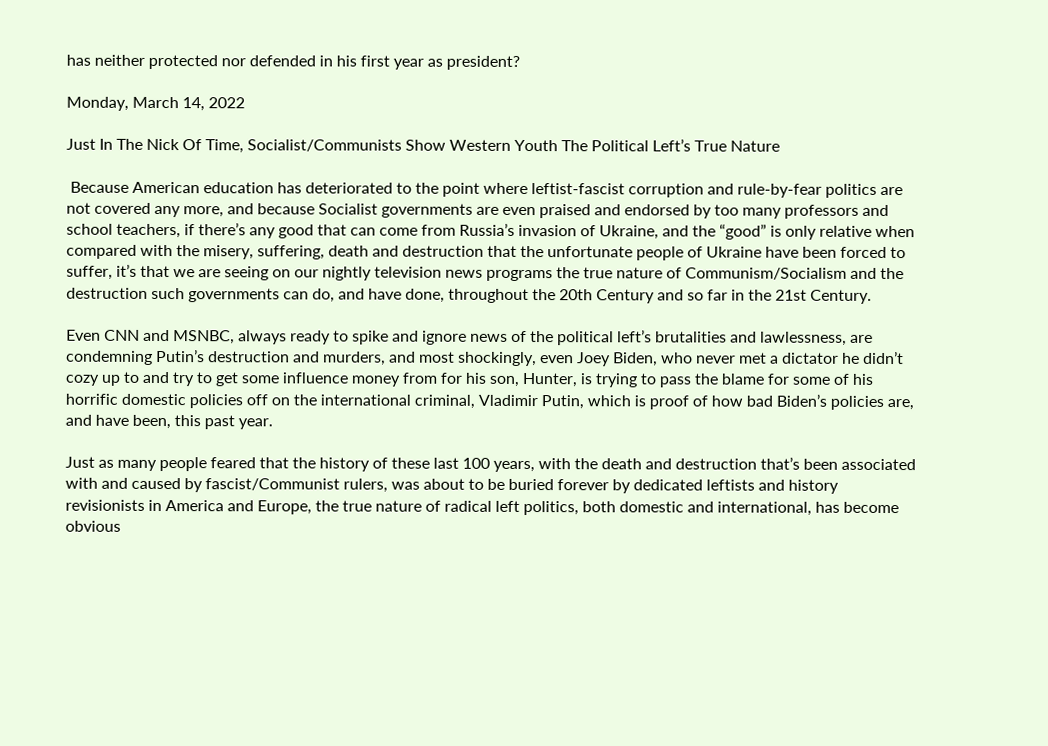has neither protected nor defended in his first year as president?

Monday, March 14, 2022

Just In The Nick Of Time, Socialist/Communists Show Western Youth The Political Left’s True Nature

 Because American education has deteriorated to the point where leftist-fascist corruption and rule-by-fear politics are not covered any more, and because Socialist governments are even praised and endorsed by too many professors and school teachers, if there’s any good that can come from Russia’s invasion of Ukraine, and the “good” is only relative when compared with the misery, suffering, death and destruction that the unfortunate people of Ukraine have been forced to suffer, it’s that we are seeing on our nightly television news programs the true nature of Communism/Socialism and the destruction such governments can do, and have done, throughout the 20th Century and so far in the 21st Century.

Even CNN and MSNBC, always ready to spike and ignore news of the political left’s brutalities and lawlessness, are condemning Putin’s destruction and murders, and most shockingly, even Joey Biden, who never met a dictator he didn’t cozy up to and try to get some influence money from for his son, Hunter, is trying to pass the blame for some of his horrific domestic policies off on the international criminal, Vladimir Putin, which is proof of how bad Biden’s policies are, and have been, this past year.

Just as many people feared that the history of these last 100 years, with the death and destruction that’s been associated with and caused by fascist/Communist rulers, was about to be buried forever by dedicated leftists and history revisionists in America and Europe, the true nature of radical left politics, both domestic and international, has become obvious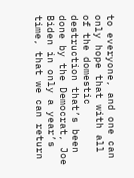to everyone, and one can only hope that with all of the domestic destruction that’s been done by the Democrat, Joe Biden in only a year’s time, that we can return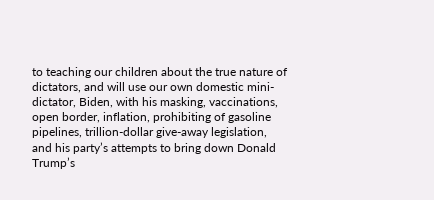to teaching our children about the true nature of dictators, and will use our own domestic mini-dictator, Biden, with his masking, vaccinations, open border, inflation, prohibiting of gasoline pipelines, trillion-dollar give-away legislation, and his party’s attempts to bring down Donald Trump’s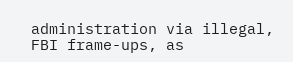administration via illegal, FBI frame-ups, as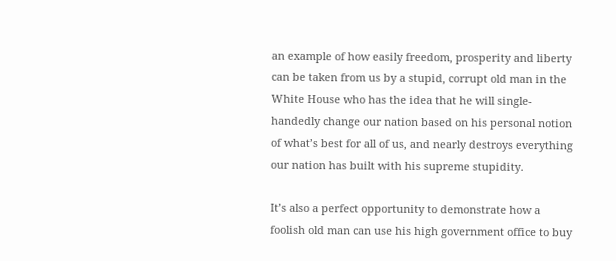an example of how easily freedom, prosperity and liberty can be taken from us by a stupid, corrupt old man in the White House who has the idea that he will single-handedly change our nation based on his personal notion of what’s best for all of us, and nearly destroys everything our nation has built with his supreme stupidity.

It’s also a perfect opportunity to demonstrate how a foolish old man can use his high government office to buy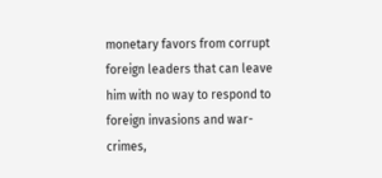monetary favors from corrupt foreign leaders that can leave him with no way to respond to foreign invasions and war-crimes,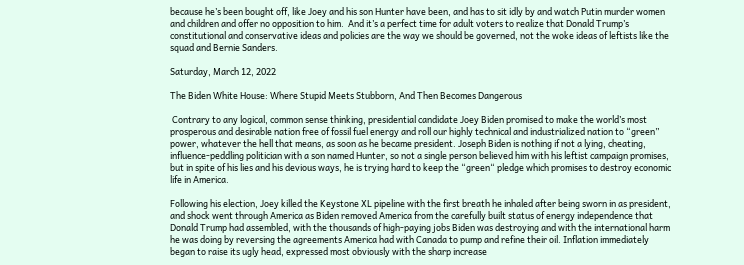because he’s been bought off, like Joey and his son Hunter have been, and has to sit idly by and watch Putin murder women and children and offer no opposition to him.  And it’s a perfect time for adult voters to realize that Donald Trump’s constitutional and conservative ideas and policies are the way we should be governed, not the woke ideas of leftists like the squad and Bernie Sanders.

Saturday, March 12, 2022

The Biden White House: Where Stupid Meets Stubborn, And Then Becomes Dangerous

 Contrary to any logical, common sense thinking, presidential candidate Joey Biden promised to make the world’s most prosperous and desirable nation free of fossil fuel energy and roll our highly technical and industrialized nation to “green” power, whatever the hell that means, as soon as he became president. Joseph Biden is nothing if not a lying, cheating, influence-peddling politician with a son named Hunter, so not a single person believed him with his leftist campaign promises, but in spite of his lies and his devious ways, he is trying hard to keep the “green“ pledge which promises to destroy economic life in America.

Following his election, Joey killed the Keystone XL pipeline with the first breath he inhaled after being sworn in as president, and shock went through America as Biden removed America from the carefully built status of energy independence that Donald Trump had assembled, with the thousands of high-paying jobs Biden was destroying and with the international harm he was doing by reversing the agreements America had with Canada to pump and refine their oil. Inflation immediately began to raise its ugly head, expressed most obviously with the sharp increase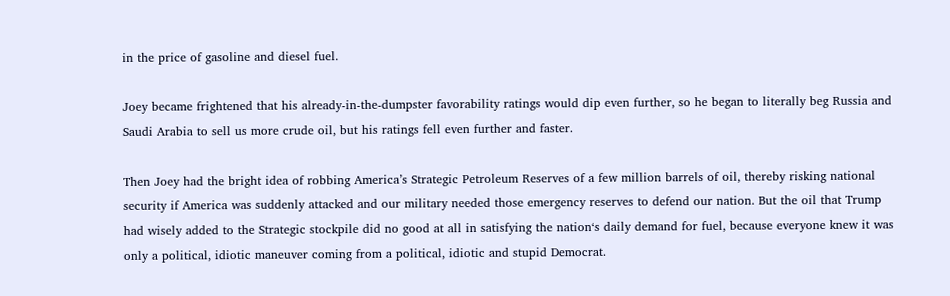in the price of gasoline and diesel fuel.

Joey became frightened that his already-in-the-dumpster favorability ratings would dip even further, so he began to literally beg Russia and Saudi Arabia to sell us more crude oil, but his ratings fell even further and faster.

Then Joey had the bright idea of robbing America’s Strategic Petroleum Reserves of a few million barrels of oil, thereby risking national security if America was suddenly attacked and our military needed those emergency reserves to defend our nation. But the oil that Trump had wisely added to the Strategic stockpile did no good at all in satisfying the nation‘s daily demand for fuel, because everyone knew it was only a political, idiotic maneuver coming from a political, idiotic and stupid Democrat.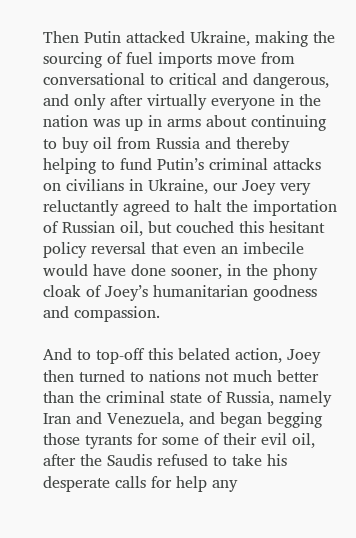Then Putin attacked Ukraine, making the sourcing of fuel imports move from conversational to critical and dangerous, and only after virtually everyone in the nation was up in arms about continuing to buy oil from Russia and thereby helping to fund Putin’s criminal attacks on civilians in Ukraine, our Joey very reluctantly agreed to halt the importation of Russian oil, but couched this hesitant policy reversal that even an imbecile would have done sooner, in the phony cloak of Joey’s humanitarian goodness and compassion.

And to top-off this belated action, Joey then turned to nations not much better than the criminal state of Russia, namely Iran and Venezuela, and began begging those tyrants for some of their evil oil, after the Saudis refused to take his desperate calls for help any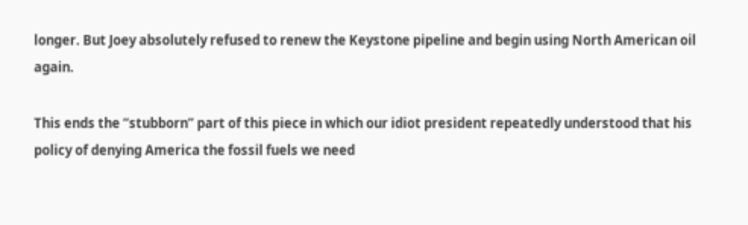longer. But Joey absolutely refused to renew the Keystone pipeline and begin using North American oil again.

This ends the “stubborn” part of this piece in which our idiot president repeatedly understood that his policy of denying America the fossil fuels we need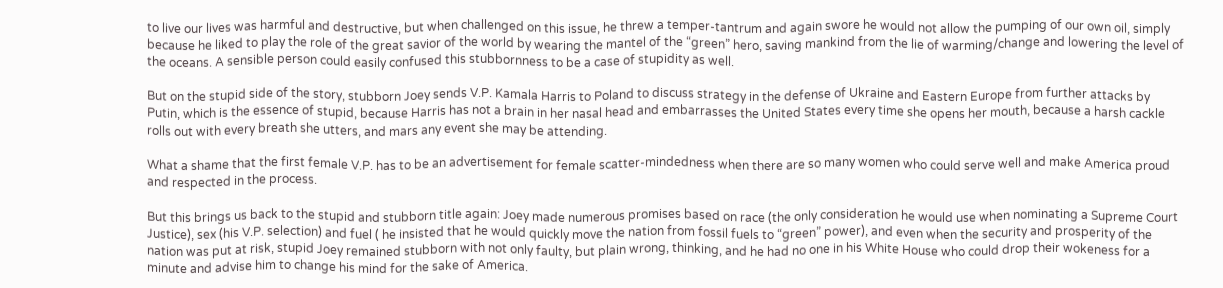to live our lives was harmful and destructive, but when challenged on this issue, he threw a temper-tantrum and again swore he would not allow the pumping of our own oil, simply because he liked to play the role of the great savior of the world by wearing the mantel of the “green” hero, saving mankind from the lie of warming/change and lowering the level of the oceans. A sensible person could easily confused this stubbornness to be a case of stupidity as well.

But on the stupid side of the story, stubborn Joey sends V.P. Kamala Harris to Poland to discuss strategy in the defense of Ukraine and Eastern Europe from further attacks by Putin, which is the essence of stupid, because Harris has not a brain in her nasal head and embarrasses the United States every time she opens her mouth, because a harsh cackle rolls out with every breath she utters, and mars any event she may be attending.

What a shame that the first female V.P. has to be an advertisement for female scatter-mindedness when there are so many women who could serve well and make America proud and respected in the process.

But this brings us back to the stupid and stubborn title again: Joey made numerous promises based on race (the only consideration he would use when nominating a Supreme Court Justice), sex (his V.P. selection) and fuel ( he insisted that he would quickly move the nation from fossil fuels to “green” power), and even when the security and prosperity of the nation was put at risk, stupid Joey remained stubborn with not only faulty, but plain wrong, thinking, and he had no one in his White House who could drop their wokeness for a minute and advise him to change his mind for the sake of America.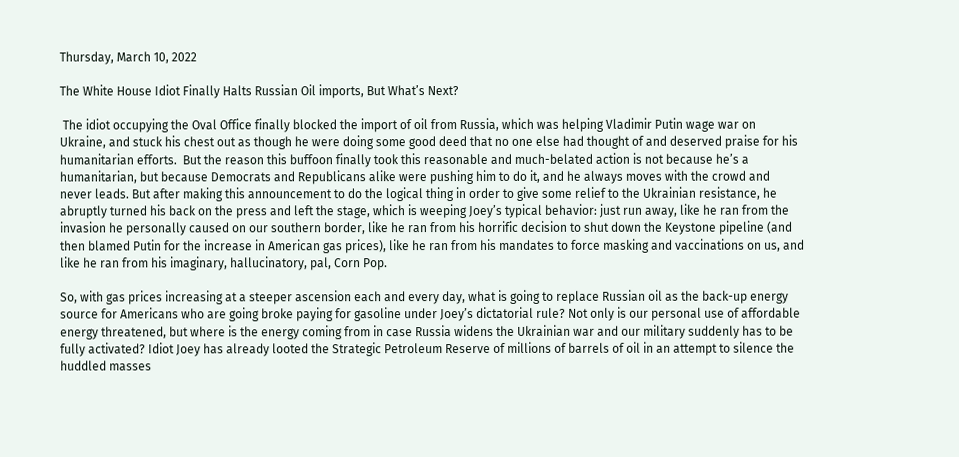Thursday, March 10, 2022

The White House Idiot Finally Halts Russian Oil imports, But What’s Next?

 The idiot occupying the Oval Office finally blocked the import of oil from Russia, which was helping Vladimir Putin wage war on Ukraine, and stuck his chest out as though he were doing some good deed that no one else had thought of and deserved praise for his humanitarian efforts.  But the reason this buffoon finally took this reasonable and much-belated action is not because he’s a humanitarian, but because Democrats and Republicans alike were pushing him to do it, and he always moves with the crowd and never leads. But after making this announcement to do the logical thing in order to give some relief to the Ukrainian resistance, he abruptly turned his back on the press and left the stage, which is weeping Joey’s typical behavior: just run away, like he ran from the invasion he personally caused on our southern border, like he ran from his horrific decision to shut down the Keystone pipeline (and then blamed Putin for the increase in American gas prices), like he ran from his mandates to force masking and vaccinations on us, and like he ran from his imaginary, hallucinatory, pal, Corn Pop.

So, with gas prices increasing at a steeper ascension each and every day, what is going to replace Russian oil as the back-up energy source for Americans who are going broke paying for gasoline under Joey’s dictatorial rule? Not only is our personal use of affordable energy threatened, but where is the energy coming from in case Russia widens the Ukrainian war and our military suddenly has to be fully activated? Idiot Joey has already looted the Strategic Petroleum Reserve of millions of barrels of oil in an attempt to silence the huddled masses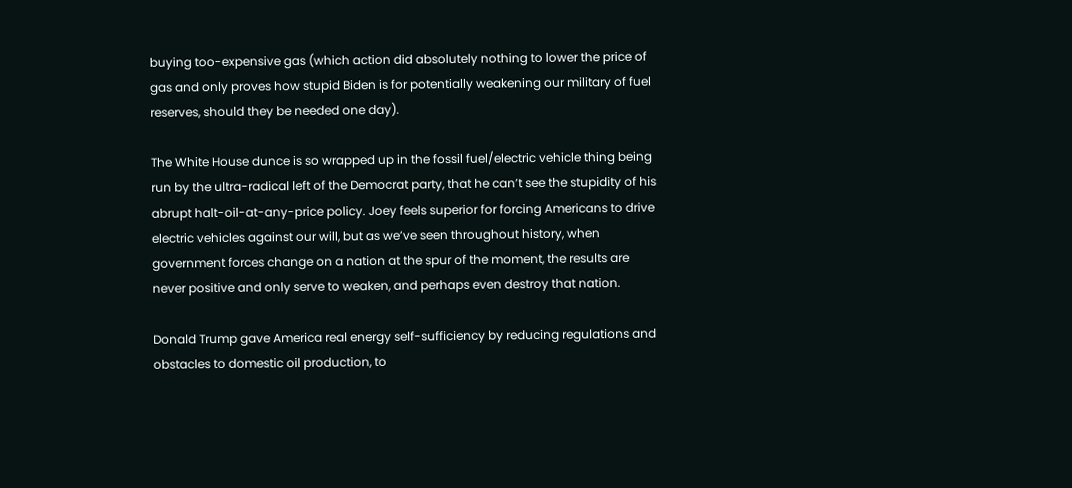buying too-expensive gas (which action did absolutely nothing to lower the price of gas and only proves how stupid Biden is for potentially weakening our military of fuel reserves, should they be needed one day).

The White House dunce is so wrapped up in the fossil fuel/electric vehicle thing being run by the ultra-radical left of the Democrat party, that he can’t see the stupidity of his abrupt halt-oil-at-any-price policy. Joey feels superior for forcing Americans to drive electric vehicles against our will, but as we’ve seen throughout history, when government forces change on a nation at the spur of the moment, the results are never positive and only serve to weaken, and perhaps even destroy that nation.

Donald Trump gave America real energy self-sufficiency by reducing regulations and obstacles to domestic oil production, to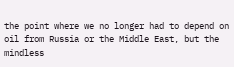the point where we no longer had to depend on oil from Russia or the Middle East, but the mindless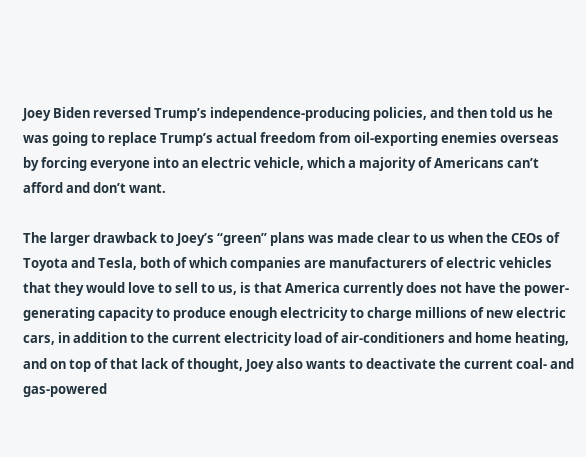Joey Biden reversed Trump’s independence-producing policies, and then told us he was going to replace Trump’s actual freedom from oil-exporting enemies overseas by forcing everyone into an electric vehicle, which a majority of Americans can’t afford and don’t want.

The larger drawback to Joey’s “green” plans was made clear to us when the CEOs of Toyota and Tesla, both of which companies are manufacturers of electric vehicles that they would love to sell to us, is that America currently does not have the power-generating capacity to produce enough electricity to charge millions of new electric cars, in addition to the current electricity load of air-conditioners and home heating, and on top of that lack of thought, Joey also wants to deactivate the current coal- and gas-powered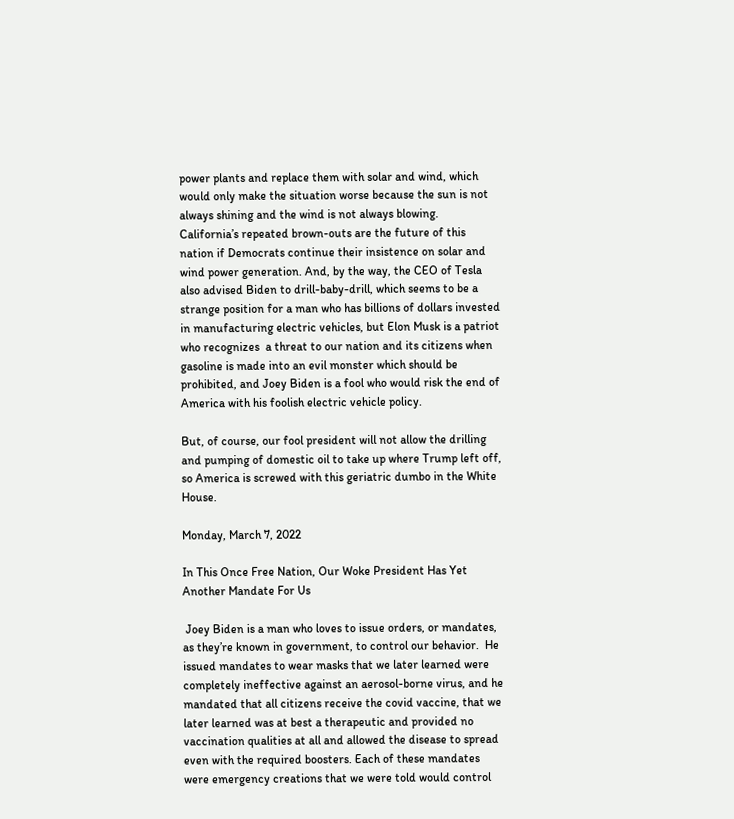power plants and replace them with solar and wind, which would only make the situation worse because the sun is not always shining and the wind is not always blowing. California’s repeated brown-outs are the future of this nation if Democrats continue their insistence on solar and wind power generation. And, by the way, the CEO of Tesla also advised Biden to drill-baby-drill, which seems to be a strange position for a man who has billions of dollars invested in manufacturing electric vehicles, but Elon Musk is a patriot who recognizes  a threat to our nation and its citizens when gasoline is made into an evil monster which should be prohibited, and Joey Biden is a fool who would risk the end of America with his foolish electric vehicle policy.

But, of course, our fool president will not allow the drilling and pumping of domestic oil to take up where Trump left off, so America is screwed with this geriatric dumbo in the White House.

Monday, March 7, 2022

In This Once Free Nation, Our Woke President Has Yet Another Mandate For Us

 Joey Biden is a man who loves to issue orders, or mandates, as they’re known in government, to control our behavior.  He issued mandates to wear masks that we later learned were completely ineffective against an aerosol-borne virus, and he mandated that all citizens receive the covid vaccine, that we later learned was at best a therapeutic and provided no vaccination qualities at all and allowed the disease to spread even with the required boosters. Each of these mandates were emergency creations that we were told would control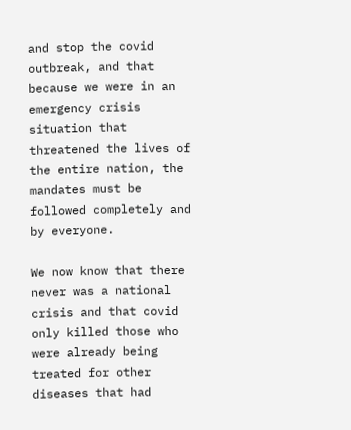and stop the covid outbreak, and that because we were in an emergency crisis situation that threatened the lives of the entire nation, the mandates must be followed completely and by everyone.

We now know that there never was a national crisis and that covid only killed those who were already being treated for other diseases that had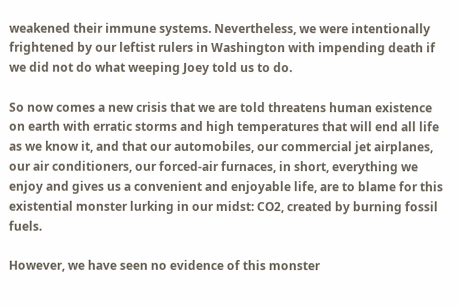weakened their immune systems. Nevertheless, we were intentionally frightened by our leftist rulers in Washington with impending death if we did not do what weeping Joey told us to do.

So now comes a new crisis that we are told threatens human existence on earth with erratic storms and high temperatures that will end all life as we know it, and that our automobiles, our commercial jet airplanes, our air conditioners, our forced-air furnaces, in short, everything we enjoy and gives us a convenient and enjoyable life, are to blame for this existential monster lurking in our midst: CO2, created by burning fossil fuels.

However, we have seen no evidence of this monster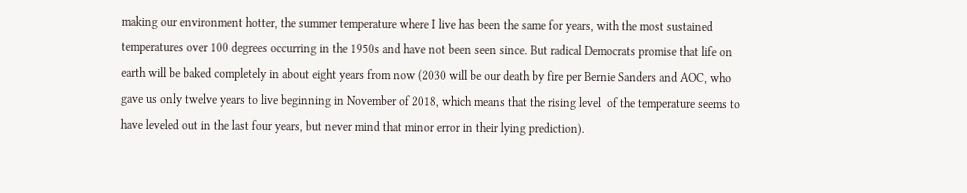making our environment hotter, the summer temperature where I live has been the same for years, with the most sustained temperatures over 100 degrees occurring in the 1950s and have not been seen since. But radical Democrats promise that life on earth will be baked completely in about eight years from now (2030 will be our death by fire per Bernie Sanders and AOC, who gave us only twelve years to live beginning in November of 2018, which means that the rising level  of the temperature seems to have leveled out in the last four years, but never mind that minor error in their lying prediction).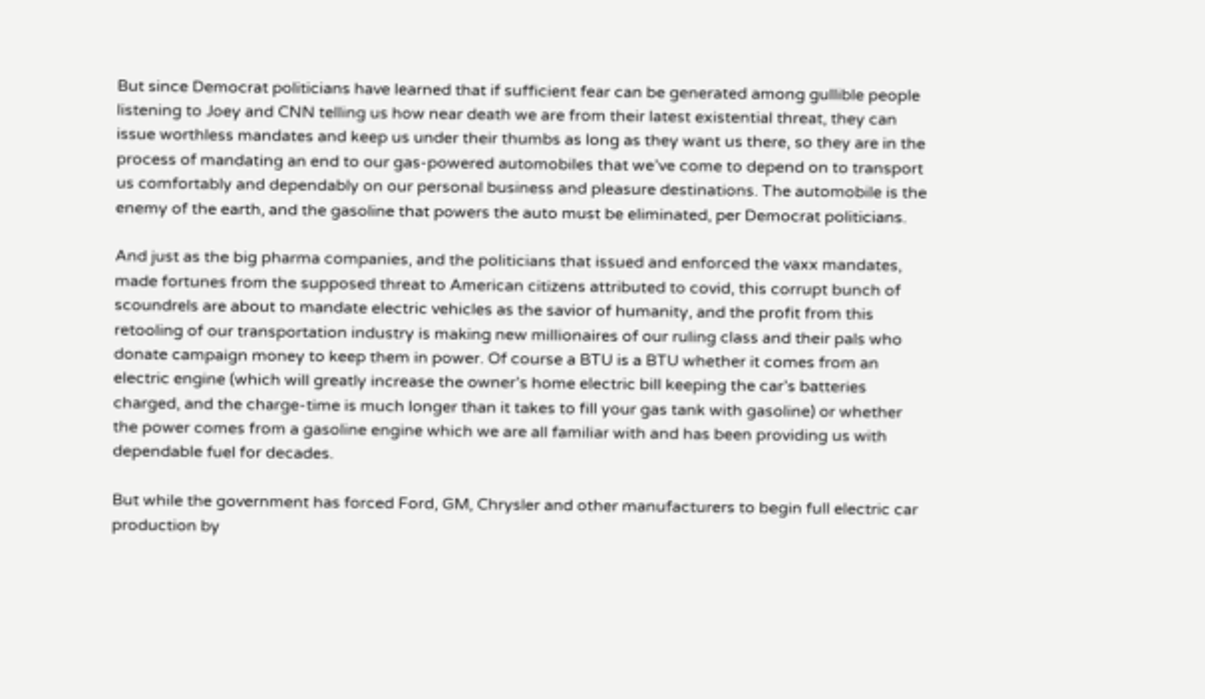But since Democrat politicians have learned that if sufficient fear can be generated among gullible people listening to Joey and CNN telling us how near death we are from their latest existential threat, they can issue worthless mandates and keep us under their thumbs as long as they want us there, so they are in the process of mandating an end to our gas-powered automobiles that we’ve come to depend on to transport us comfortably and dependably on our personal business and pleasure destinations. The automobile is the enemy of the earth, and the gasoline that powers the auto must be eliminated, per Democrat politicians.

And just as the big pharma companies, and the politicians that issued and enforced the vaxx mandates, made fortunes from the supposed threat to American citizens attributed to covid, this corrupt bunch of scoundrels are about to mandate electric vehicles as the savior of humanity, and the profit from this retooling of our transportation industry is making new millionaires of our ruling class and their pals who donate campaign money to keep them in power. Of course a BTU is a BTU whether it comes from an electric engine (which will greatly increase the owner’s home electric bill keeping the car’s batteries charged, and the charge-time is much longer than it takes to fill your gas tank with gasoline) or whether the power comes from a gasoline engine which we are all familiar with and has been providing us with dependable fuel for decades.

But while the government has forced Ford, GM, Chrysler and other manufacturers to begin full electric car production by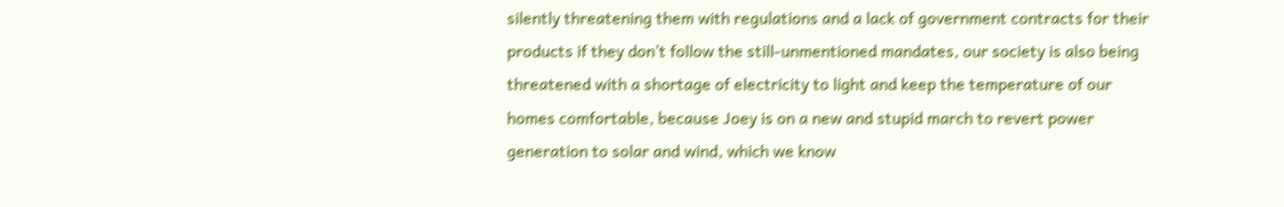silently threatening them with regulations and a lack of government contracts for their products if they don’t follow the still-unmentioned mandates, our society is also being threatened with a shortage of electricity to light and keep the temperature of our homes comfortable, because Joey is on a new and stupid march to revert power generation to solar and wind, which we know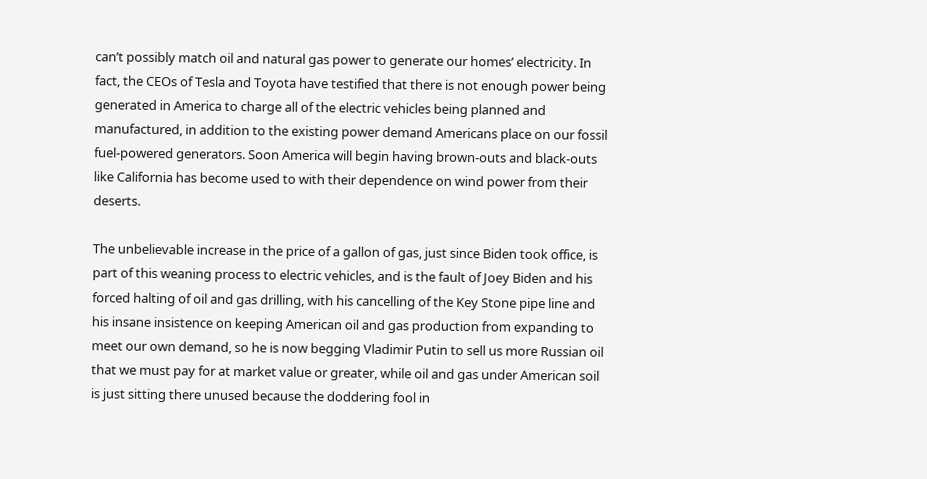can’t possibly match oil and natural gas power to generate our homes’ electricity. In fact, the CEOs of Tesla and Toyota have testified that there is not enough power being generated in America to charge all of the electric vehicles being planned and manufactured, in addition to the existing power demand Americans place on our fossil fuel-powered generators. Soon America will begin having brown-outs and black-outs like California has become used to with their dependence on wind power from their deserts.

The unbelievable increase in the price of a gallon of gas, just since Biden took office, is part of this weaning process to electric vehicles, and is the fault of Joey Biden and his forced halting of oil and gas drilling, with his cancelling of the Key Stone pipe line and his insane insistence on keeping American oil and gas production from expanding to meet our own demand, so he is now begging Vladimir Putin to sell us more Russian oil that we must pay for at market value or greater, while oil and gas under American soil is just sitting there unused because the doddering fool in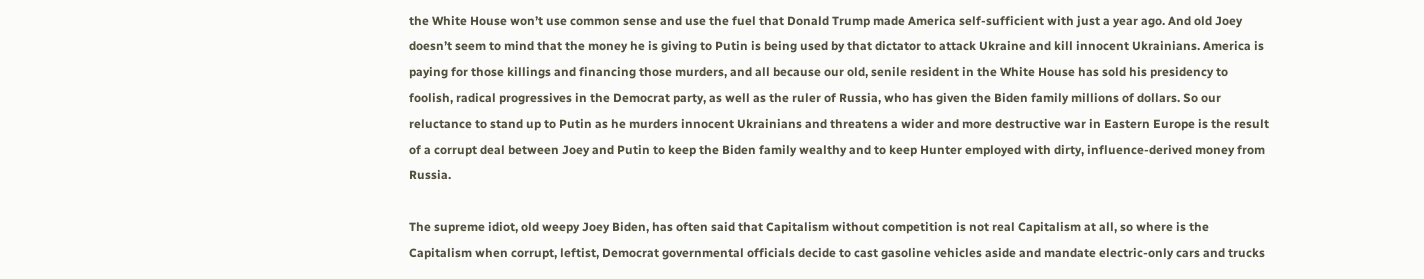the White House won’t use common sense and use the fuel that Donald Trump made America self-sufficient with just a year ago. And old Joey doesn’t seem to mind that the money he is giving to Putin is being used by that dictator to attack Ukraine and kill innocent Ukrainians. America is paying for those killings and financing those murders, and all because our old, senile resident in the White House has sold his presidency to foolish, radical progressives in the Democrat party, as well as the ruler of Russia, who has given the Biden family millions of dollars. So our reluctance to stand up to Putin as he murders innocent Ukrainians and threatens a wider and more destructive war in Eastern Europe is the result of a corrupt deal between Joey and Putin to keep the Biden family wealthy and to keep Hunter employed with dirty, influence-derived money from Russia.

The supreme idiot, old weepy Joey Biden, has often said that Capitalism without competition is not real Capitalism at all, so where is the Capitalism when corrupt, leftist, Democrat governmental officials decide to cast gasoline vehicles aside and mandate electric-only cars and trucks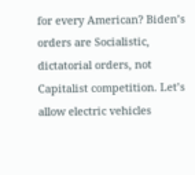for every American? Biden’s orders are Socialistic, dictatorial orders, not Capitalist competition. Let’s allow electric vehicles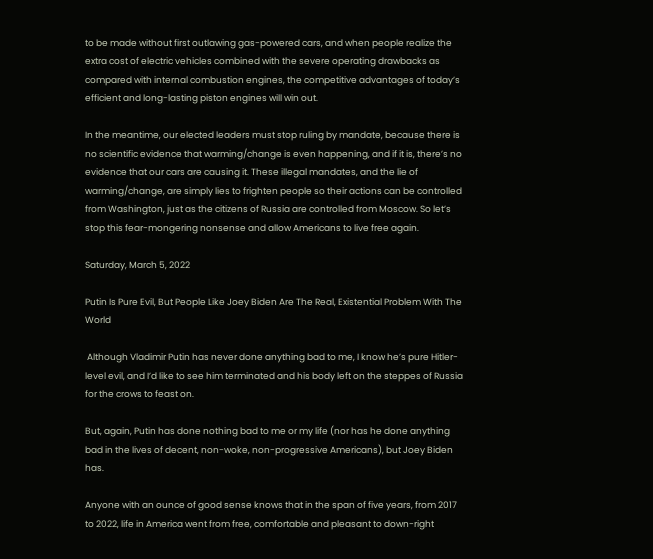to be made without first outlawing gas-powered cars, and when people realize the extra cost of electric vehicles combined with the severe operating drawbacks as compared with internal combustion engines, the competitive advantages of today’s efficient and long-lasting piston engines will win out.

In the meantime, our elected leaders must stop ruling by mandate, because there is no scientific evidence that warming/change is even happening, and if it is, there’s no evidence that our cars are causing it. These illegal mandates, and the lie of warming/change, are simply lies to frighten people so their actions can be controlled from Washington, just as the citizens of Russia are controlled from Moscow. So let’s stop this fear-mongering nonsense and allow Americans to live free again.

Saturday, March 5, 2022

Putin Is Pure Evil, But People Like Joey Biden Are The Real, Existential Problem With The World

 Although Vladimir Putin has never done anything bad to me, I know he’s pure Hitler-level evil, and I’d like to see him terminated and his body left on the steppes of Russia for the crows to feast on.

But, again, Putin has done nothing bad to me or my life (nor has he done anything bad in the lives of decent, non-woke, non-progressive Americans), but Joey Biden has.

Anyone with an ounce of good sense knows that in the span of five years, from 2017 to 2022, life in America went from free, comfortable and pleasant to down-right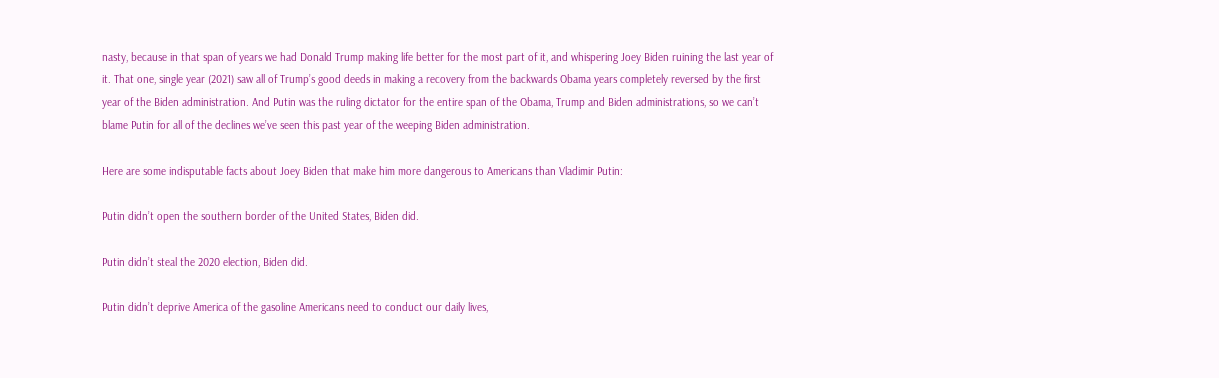nasty, because in that span of years we had Donald Trump making life better for the most part of it, and whispering Joey Biden ruining the last year of it. That one, single year (2021) saw all of Trump’s good deeds in making a recovery from the backwards Obama years completely reversed by the first year of the Biden administration. And Putin was the ruling dictator for the entire span of the Obama, Trump and Biden administrations, so we can’t blame Putin for all of the declines we’ve seen this past year of the weeping Biden administration.

Here are some indisputable facts about Joey Biden that make him more dangerous to Americans than Vladimir Putin:

Putin didn’t open the southern border of the United States, Biden did.

Putin didn’t steal the 2020 election, Biden did.

Putin didn’t deprive America of the gasoline Americans need to conduct our daily lives,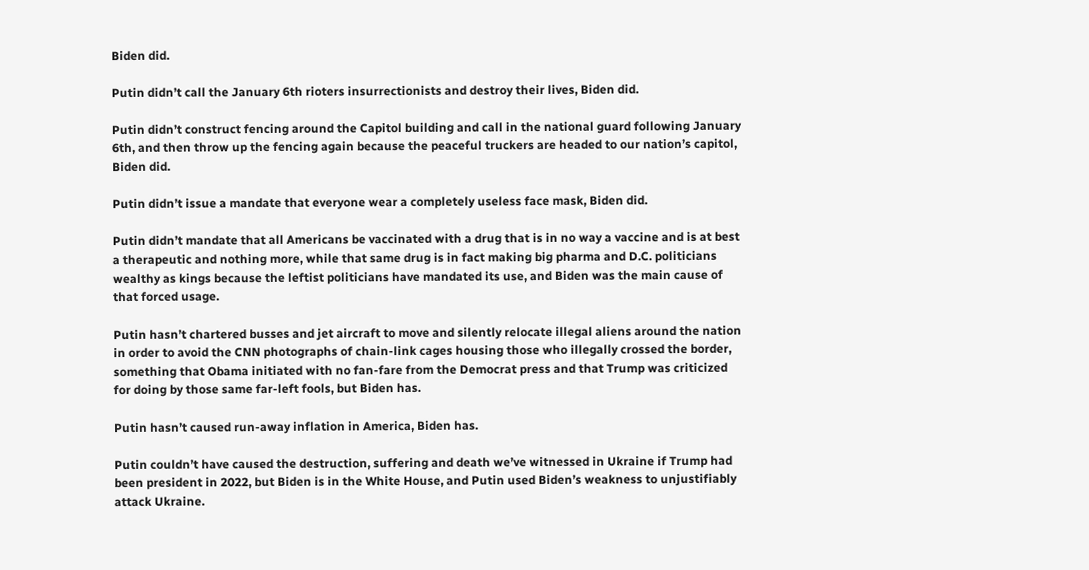Biden did.

Putin didn’t call the January 6th rioters insurrectionists and destroy their lives, Biden did.

Putin didn’t construct fencing around the Capitol building and call in the national guard following January 6th, and then throw up the fencing again because the peaceful truckers are headed to our nation’s capitol, Biden did.

Putin didn’t issue a mandate that everyone wear a completely useless face mask, Biden did.

Putin didn’t mandate that all Americans be vaccinated with a drug that is in no way a vaccine and is at best a therapeutic and nothing more, while that same drug is in fact making big pharma and D.C. politicians wealthy as kings because the leftist politicians have mandated its use, and Biden was the main cause of that forced usage.

Putin hasn’t chartered busses and jet aircraft to move and silently relocate illegal aliens around the nation in order to avoid the CNN photographs of chain-link cages housing those who illegally crossed the border, something that Obama initiated with no fan-fare from the Democrat press and that Trump was criticized for doing by those same far-left fools, but Biden has.

Putin hasn’t caused run-away inflation in America, Biden has.

Putin couldn’t have caused the destruction, suffering and death we’ve witnessed in Ukraine if Trump had been president in 2022, but Biden is in the White House, and Putin used Biden’s weakness to unjustifiably attack Ukraine.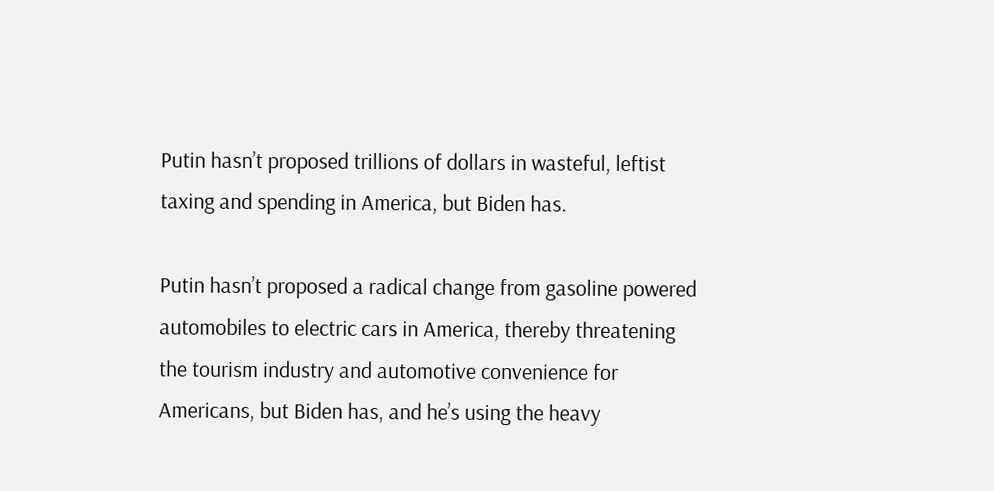Putin hasn’t proposed trillions of dollars in wasteful, leftist taxing and spending in America, but Biden has.

Putin hasn’t proposed a radical change from gasoline powered automobiles to electric cars in America, thereby threatening the tourism industry and automotive convenience for Americans, but Biden has, and he’s using the heavy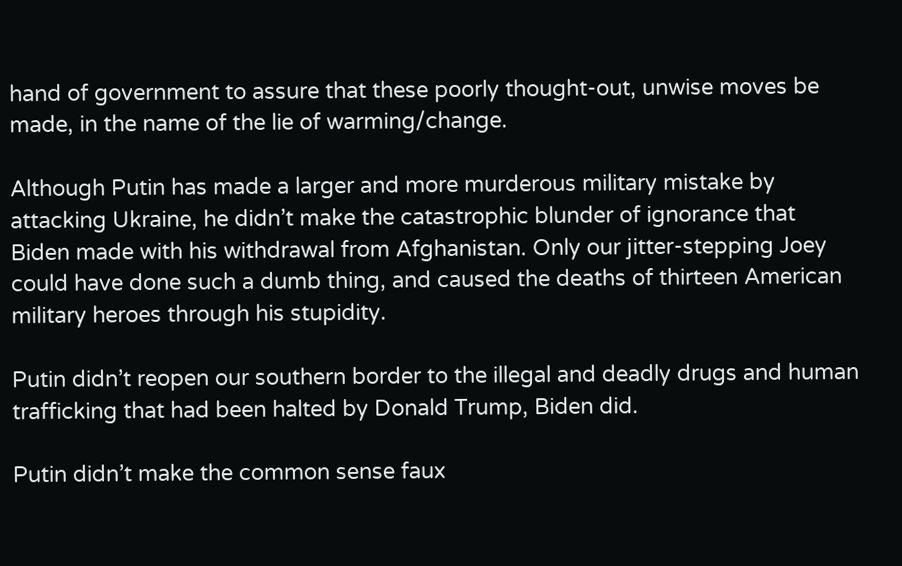hand of government to assure that these poorly thought-out, unwise moves be made, in the name of the lie of warming/change.

Although Putin has made a larger and more murderous military mistake by attacking Ukraine, he didn’t make the catastrophic blunder of ignorance that Biden made with his withdrawal from Afghanistan. Only our jitter-stepping Joey could have done such a dumb thing, and caused the deaths of thirteen American military heroes through his stupidity.

Putin didn’t reopen our southern border to the illegal and deadly drugs and human trafficking that had been halted by Donald Trump, Biden did.

Putin didn’t make the common sense faux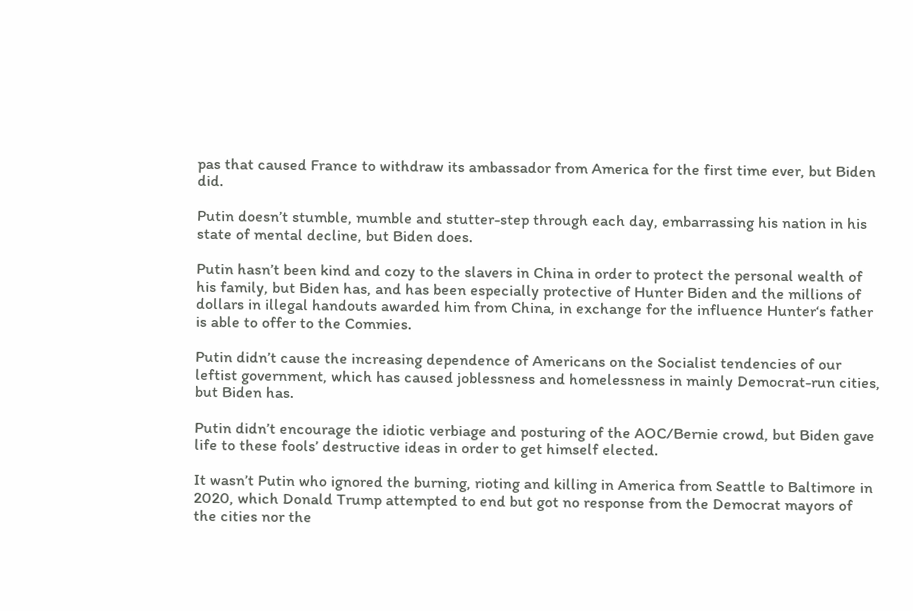pas that caused France to withdraw its ambassador from America for the first time ever, but Biden did.

Putin doesn’t stumble, mumble and stutter-step through each day, embarrassing his nation in his state of mental decline, but Biden does.

Putin hasn’t been kind and cozy to the slavers in China in order to protect the personal wealth of his family, but Biden has, and has been especially protective of Hunter Biden and the millions of dollars in illegal handouts awarded him from China, in exchange for the influence Hunter‘s father is able to offer to the Commies.

Putin didn’t cause the increasing dependence of Americans on the Socialist tendencies of our leftist government, which has caused joblessness and homelessness in mainly Democrat-run cities, but Biden has.

Putin didn’t encourage the idiotic verbiage and posturing of the AOC/Bernie crowd, but Biden gave life to these fools’ destructive ideas in order to get himself elected.

It wasn’t Putin who ignored the burning, rioting and killing in America from Seattle to Baltimore in 2020, which Donald Trump attempted to end but got no response from the Democrat mayors of the cities nor the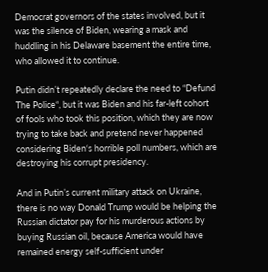Democrat governors of the states involved, but it was the silence of Biden, wearing a mask and huddling in his Delaware basement the entire time, who allowed it to continue.

Putin didn’t repeatedly declare the need to “Defund The Police“, but it was Biden and his far-left cohort of fools who took this position, which they are now trying to take back and pretend never happened considering Biden‘s horrible poll numbers, which are destroying his corrupt presidency.

And in Putin’s current military attack on Ukraine, there is no way Donald Trump would be helping the Russian dictator pay for his murderous actions by buying Russian oil, because America would have remained energy self-sufficient under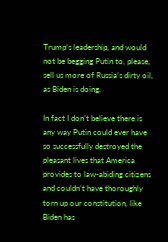Trump’s leadership, and would not be begging Putin to, please, sell us more of Russia’s dirty oil, as Biden is doing.

In fact I don’t believe there is any way Putin could ever have so successfully destroyed the pleasant lives that America provides to law-abiding citizens and couldn’t have thoroughly torn up our constitution, like Biden has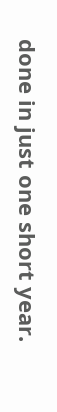done in just one short year.